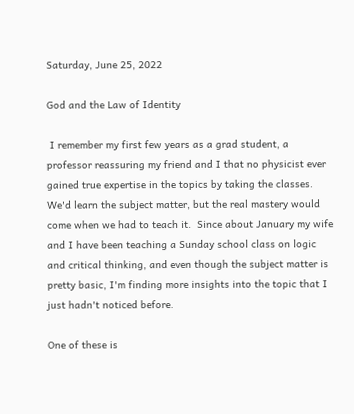Saturday, June 25, 2022

God and the Law of Identity

 I remember my first few years as a grad student, a professor reassuring my friend and I that no physicist ever gained true expertise in the topics by taking the classes.  We'd learn the subject matter, but the real mastery would come when we had to teach it.  Since about January my wife and I have been teaching a Sunday school class on logic and critical thinking, and even though the subject matter is pretty basic, I'm finding more insights into the topic that I just hadn't noticed before.

One of these is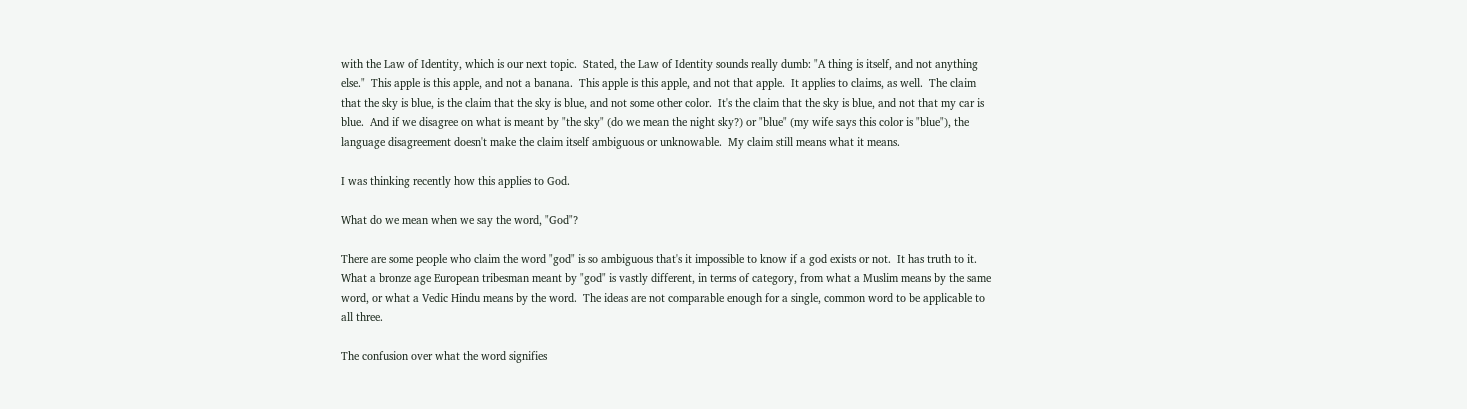with the Law of Identity, which is our next topic.  Stated, the Law of Identity sounds really dumb: "A thing is itself, and not anything else."  This apple is this apple, and not a banana.  This apple is this apple, and not that apple.  It applies to claims, as well.  The claim that the sky is blue, is the claim that the sky is blue, and not some other color.  It's the claim that the sky is blue, and not that my car is blue.  And if we disagree on what is meant by "the sky" (do we mean the night sky?) or "blue" (my wife says this color is "blue"), the language disagreement doesn't make the claim itself ambiguous or unknowable.  My claim still means what it means.

I was thinking recently how this applies to God.

What do we mean when we say the word, "God"?

There are some people who claim the word "god" is so ambiguous that's it impossible to know if a god exists or not.  It has truth to it.  What a bronze age European tribesman meant by "god" is vastly different, in terms of category, from what a Muslim means by the same word, or what a Vedic Hindu means by the word.  The ideas are not comparable enough for a single, common word to be applicable to all three.

The confusion over what the word signifies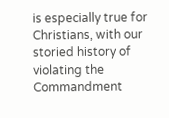is especially true for Christians, with our storied history of violating the Commandment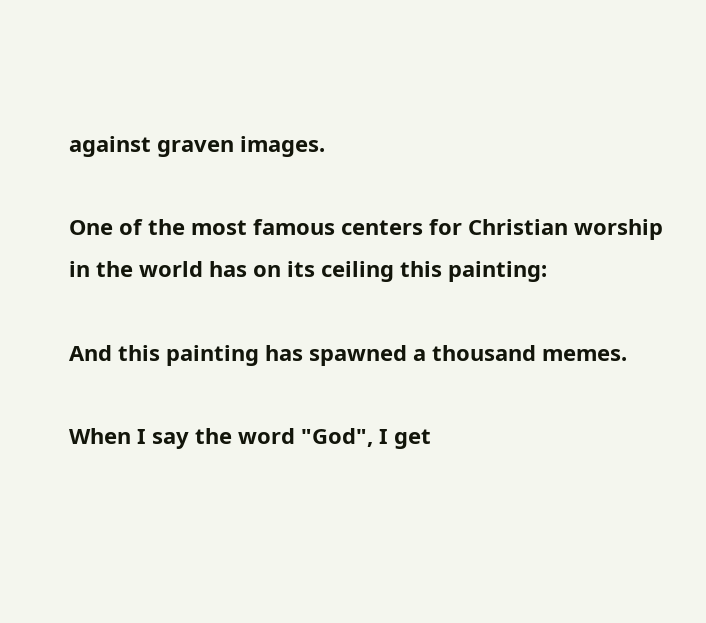against graven images.

One of the most famous centers for Christian worship in the world has on its ceiling this painting:

And this painting has spawned a thousand memes.

When I say the word "God", I get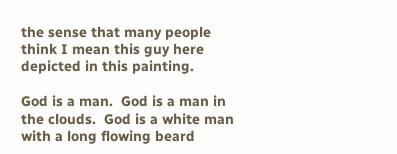the sense that many people think I mean this guy here depicted in this painting.

God is a man.  God is a man in the clouds.  God is a white man with a long flowing beard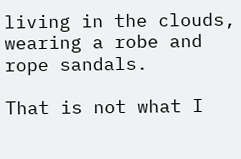living in the clouds, wearing a robe and rope sandals.

That is not what I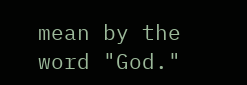mean by the word "God."